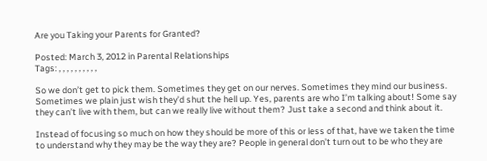Are you Taking your Parents for Granted?

Posted: March 3, 2012 in Parental Relationships
Tags: , , , , , , , , , ,

So we don’t get to pick them. Sometimes they get on our nerves. Sometimes they mind our business. Sometimes we plain just wish they’d shut the hell up. Yes, parents are who I’m talking about! Some say they can’t live with them, but can we really live without them? Just take a second and think about it.

Instead of focusing so much on how they should be more of this or less of that, have we taken the time to understand why they may be the way they are? People in general don’t turn out to be who they are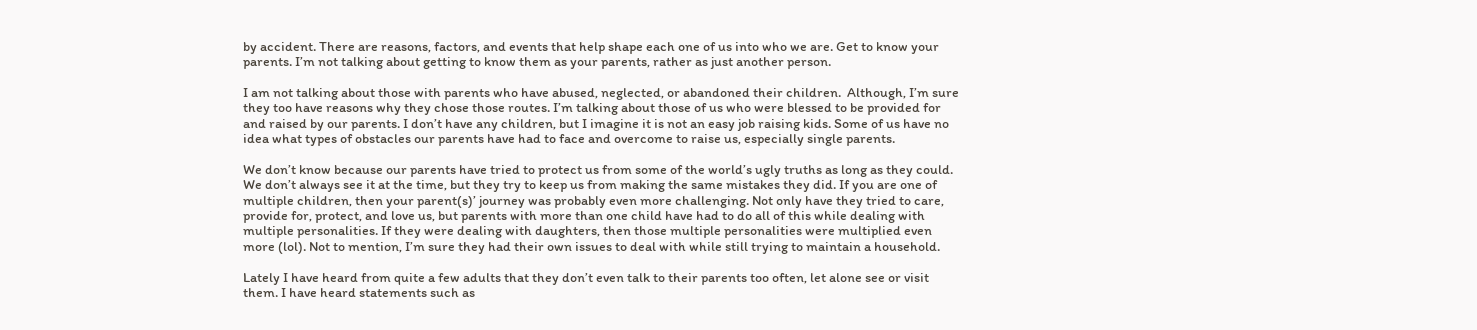by accident. There are reasons, factors, and events that help shape each one of us into who we are. Get to know your parents. I’m not talking about getting to know them as your parents, rather as just another person.

I am not talking about those with parents who have abused, neglected, or abandoned their children.  Although, I’m sure they too have reasons why they chose those routes. I’m talking about those of us who were blessed to be provided for and raised by our parents. I don’t have any children, but I imagine it is not an easy job raising kids. Some of us have no idea what types of obstacles our parents have had to face and overcome to raise us, especially single parents.

We don’t know because our parents have tried to protect us from some of the world’s ugly truths as long as they could. We don’t always see it at the time, but they try to keep us from making the same mistakes they did. If you are one of multiple children, then your parent(s)’ journey was probably even more challenging. Not only have they tried to care, provide for, protect, and love us, but parents with more than one child have had to do all of this while dealing with multiple personalities. If they were dealing with daughters, then those multiple personalities were multiplied even more (lol). Not to mention, I’m sure they had their own issues to deal with while still trying to maintain a household.

Lately I have heard from quite a few adults that they don’t even talk to their parents too often, let alone see or visit them. I have heard statements such as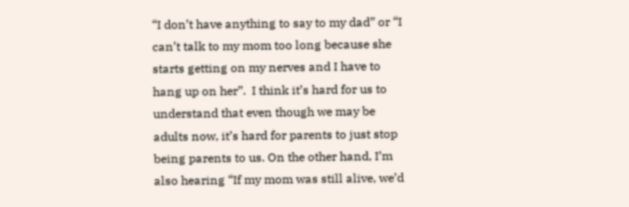“I don’t have anything to say to my dad” or “I can’t talk to my mom too long because she starts getting on my nerves and I have to hang up on her”.  I think it’s hard for us to understand that even though we may be adults now, it’s hard for parents to just stop being parents to us. On the other hand, I’m also hearing “If my mom was still alive, we’d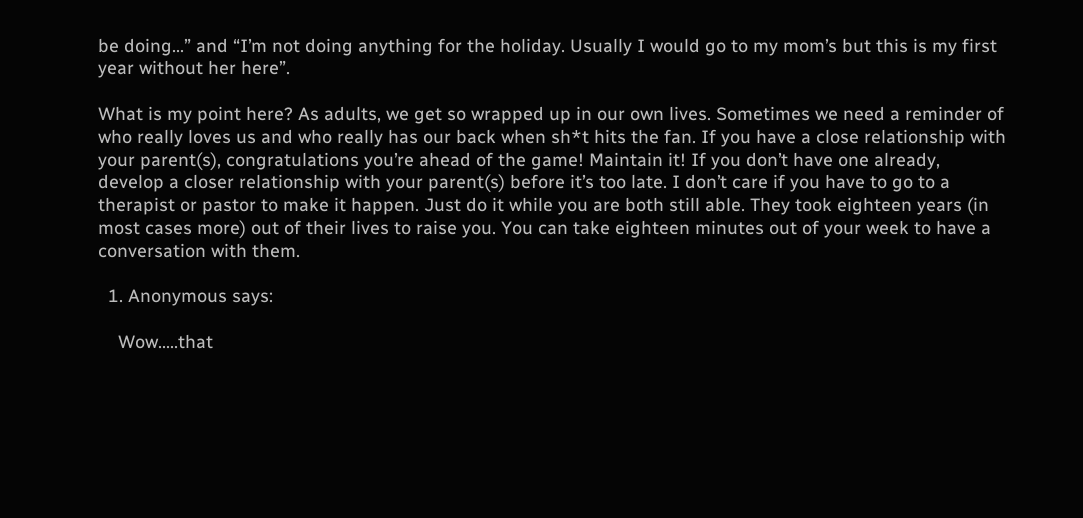be doing…” and “I’m not doing anything for the holiday. Usually I would go to my mom’s but this is my first year without her here”.

What is my point here? As adults, we get so wrapped up in our own lives. Sometimes we need a reminder of who really loves us and who really has our back when sh*t hits the fan. If you have a close relationship with your parent(s), congratulations you’re ahead of the game! Maintain it! If you don’t have one already, develop a closer relationship with your parent(s) before it’s too late. I don’t care if you have to go to a therapist or pastor to make it happen. Just do it while you are both still able. They took eighteen years (in most cases more) out of their lives to raise you. You can take eighteen minutes out of your week to have a conversation with them.

  1. Anonymous says:

    Wow…..that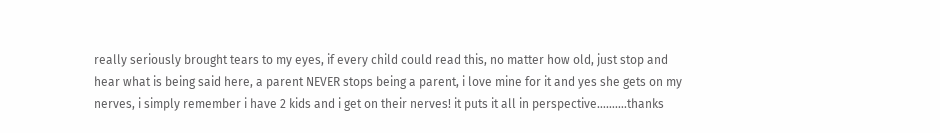really seriously brought tears to my eyes, if every child could read this, no matter how old, just stop and hear what is being said here, a parent NEVER stops being a parent, i love mine for it and yes she gets on my nerves, i simply remember i have 2 kids and i get on their nerves! it puts it all in perspective……….thanks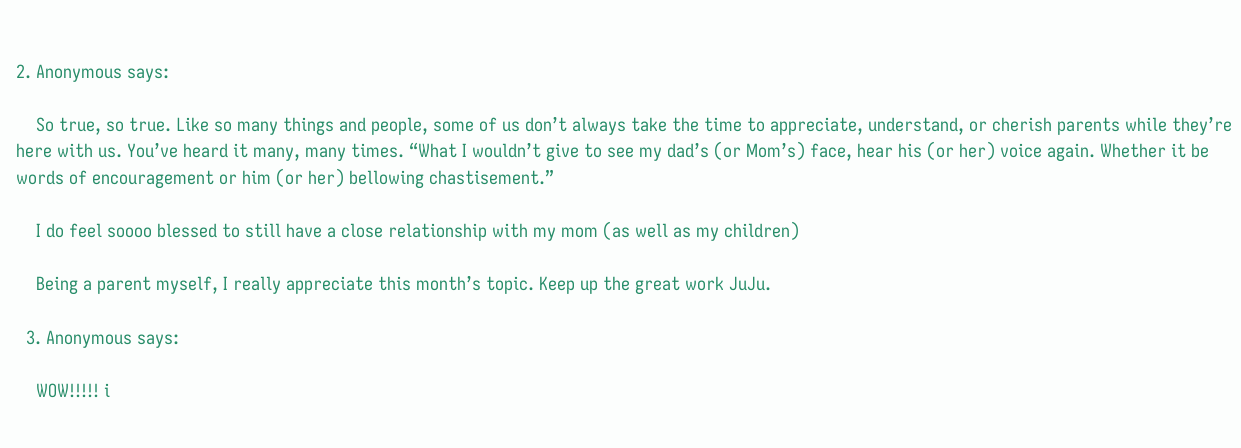2. Anonymous says:

    So true, so true. Like so many things and people, some of us don’t always take the time to appreciate, understand, or cherish parents while they’re here with us. You’ve heard it many, many times. “What I wouldn’t give to see my dad’s (or Mom’s) face, hear his (or her) voice again. Whether it be words of encouragement or him (or her) bellowing chastisement.”

    I do feel soooo blessed to still have a close relationship with my mom (as well as my children)

    Being a parent myself, I really appreciate this month’s topic. Keep up the great work JuJu.

  3. Anonymous says:

    WOW!!!!! i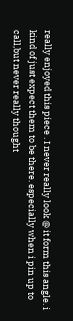really enjoyed this piece . I never really look @ it form this angle. i kind of just expect them to be there. especially when i pin up to call,but never really thought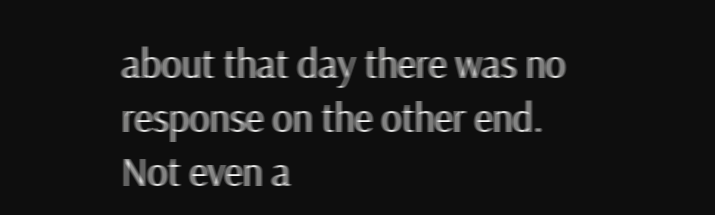about that day there was no response on the other end. Not even a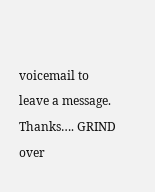voicemail to leave a message. Thanks…. GRIND over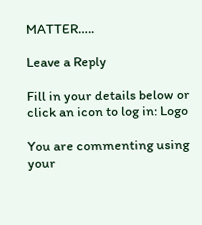MATTER…..

Leave a Reply

Fill in your details below or click an icon to log in: Logo

You are commenting using your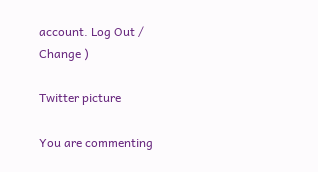account. Log Out / Change )

Twitter picture

You are commenting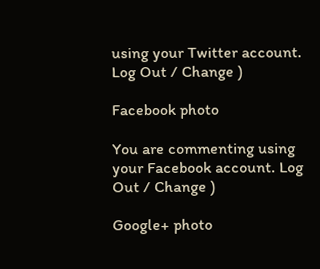using your Twitter account. Log Out / Change )

Facebook photo

You are commenting using your Facebook account. Log Out / Change )

Google+ photo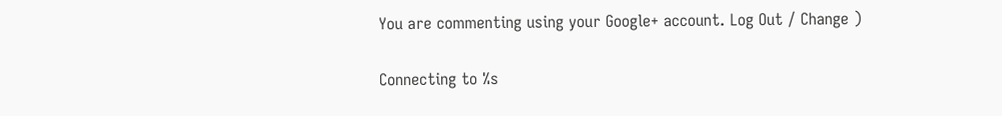You are commenting using your Google+ account. Log Out / Change )

Connecting to %s